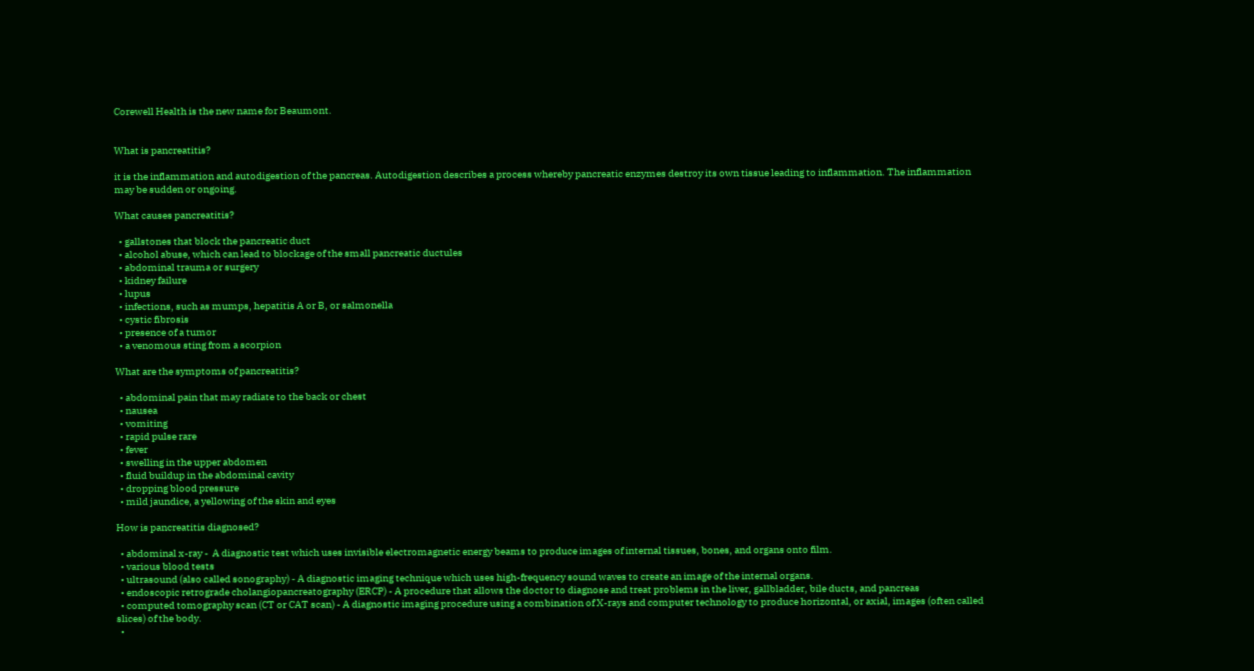Corewell Health is the new name for Beaumont.


What is pancreatitis?

it is the inflammation and autodigestion of the pancreas. Autodigestion describes a process whereby pancreatic enzymes destroy its own tissue leading to inflammation. The inflammation may be sudden or ongoing.

What causes pancreatitis?

  • gallstones that block the pancreatic duct
  • alcohol abuse, which can lead to blockage of the small pancreatic ductules
  • abdominal trauma or surgery
  • kidney failure
  • lupus
  • infections, such as mumps, hepatitis A or B, or salmonella
  • cystic fibrosis
  • presence of a tumor
  • a venomous sting from a scorpion

What are the symptoms of pancreatitis?

  • abdominal pain that may radiate to the back or chest
  • nausea
  • vomiting
  • rapid pulse rare
  • fever
  • swelling in the upper abdomen
  • fluid buildup in the abdominal cavity
  • dropping blood pressure
  • mild jaundice, a yellowing of the skin and eyes

How is pancreatitis diagnosed?

  • abdominal x-ray -  A diagnostic test which uses invisible electromagnetic energy beams to produce images of internal tissues, bones, and organs onto film.
  • various blood tests
  • ultrasound (also called sonography) - A diagnostic imaging technique which uses high-frequency sound waves to create an image of the internal organs.
  • endoscopic retrograde cholangiopancreatography (ERCP) - A procedure that allows the doctor to diagnose and treat problems in the liver, gallbladder, bile ducts, and pancreas
  • computed tomography scan (CT or CAT scan) - A diagnostic imaging procedure using a combination of X-rays and computer technology to produce horizontal, or axial, images (often called slices) of the body.
  •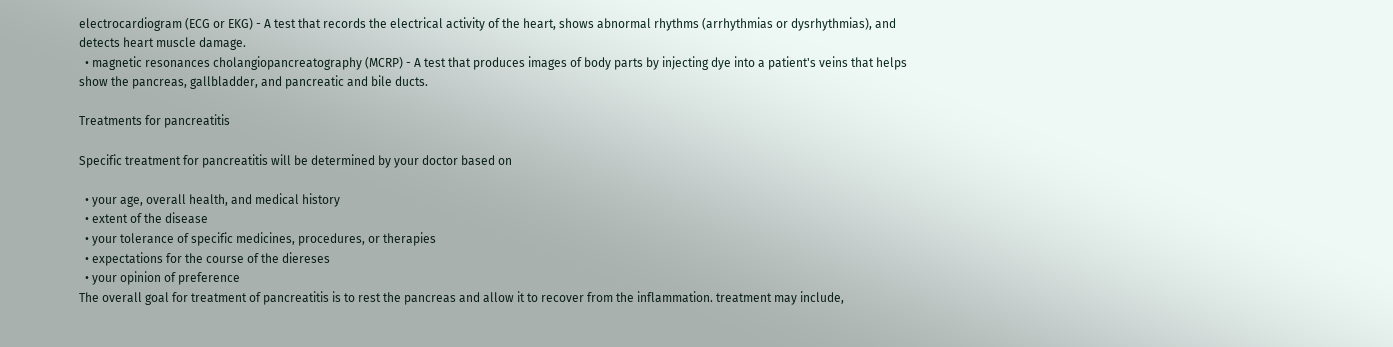electrocardiogram (ECG or EKG) - A test that records the electrical activity of the heart, shows abnormal rhythms (arrhythmias or dysrhythmias), and detects heart muscle damage.
  • magnetic resonances cholangiopancreatography (MCRP) - A test that produces images of body parts by injecting dye into a patient's veins that helps show the pancreas, gallbladder, and pancreatic and bile ducts.

Treatments for pancreatitis

Specific treatment for pancreatitis will be determined by your doctor based on

  • your age, overall health, and medical history
  • extent of the disease
  • your tolerance of specific medicines, procedures, or therapies
  • expectations for the course of the diereses
  • your opinion of preference
The overall goal for treatment of pancreatitis is to rest the pancreas and allow it to recover from the inflammation. treatment may include,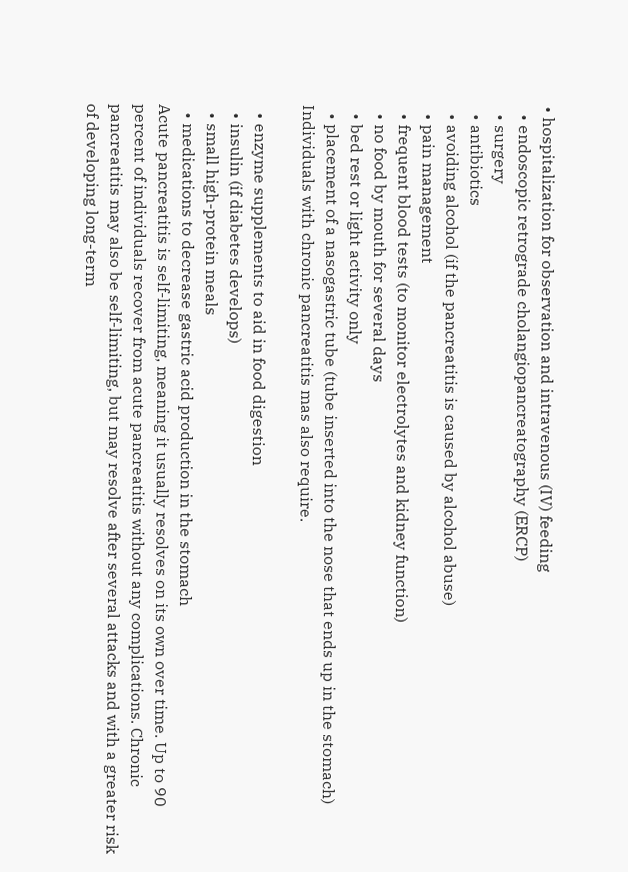• hospitalization for observation and intravenous (IV) feeding
  • endoscopic retrograde cholangiopancreatography (ERCP)
  • surgery
  • antibiotics
  • avoiding alcohol (if the pancreatitis is caused by alcohol abuse)
  • pain management
  • frequent blood tests (to monitor electrolytes and kidney function)
  • no food by mouth for several days
  • bed rest or light activity only
  • placement of a nasogastric tube (tube inserted into the nose that ends up in the stomach)
Individuals with chronic pancreatitis mas also require.

  • enzyme supplements to aid in food digestion
  • insulin (if diabetes develops)
  • small high-protein meals
  • medications to decrease gastric acid production in the stomach
Acute pancreatitis is self-limiting, meaning it usually resolves on its own over time. Up to 90 percent of individuals recover from acute pancreatitis without any complications. Chronic pancreatitis may also be self-limiting, but may resolve after several attacks and with a greater risk of developing long-term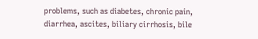problems, such as diabetes, chronic pain, diarrhea, ascites, biliary cirrhosis, bile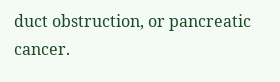duct obstruction, or pancreatic cancer.